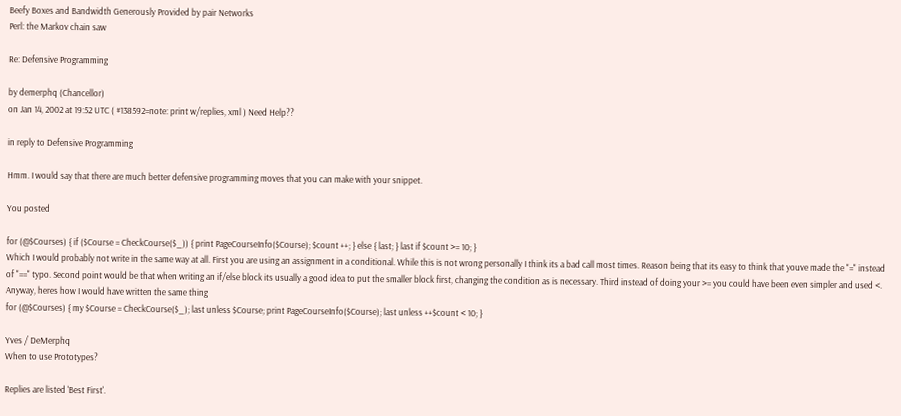Beefy Boxes and Bandwidth Generously Provided by pair Networks
Perl: the Markov chain saw

Re: Defensive Programming

by demerphq (Chancellor)
on Jan 14, 2002 at 19:52 UTC ( #138592=note: print w/replies, xml ) Need Help??

in reply to Defensive Programming

Hmm. I would say that there are much better defensive programming moves that you can make with your snippet.

You posted

for (@$Courses) { if ($Course = CheckCourse($_)) { print PageCourseInfo($Course); $count ++; } else { last; } last if $count >= 10; }
Which I would probably not write in the same way at all. First you are using an assignment in a conditional. While this is not wrong personally I think its a bad call most times. Reason being that its easy to think that youve made the "=" instead of "==" typo. Second point would be that when writing an if/else block its usually a good idea to put the smaller block first, changing the condition as is necessary. Third instead of doing your >= you could have been even simpler and used <. Anyway, heres how I would have written the same thing
for (@$Courses) { my $Course = CheckCourse($_); last unless $Course; print PageCourseInfo($Course); last unless ++$count < 10; }

Yves / DeMerphq
When to use Prototypes?

Replies are listed 'Best First'.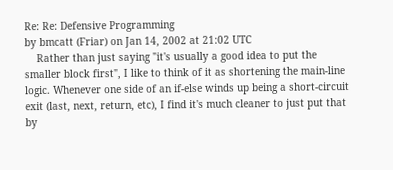Re: Re: Defensive Programming
by bmcatt (Friar) on Jan 14, 2002 at 21:02 UTC
    Rather than just saying "it's usually a good idea to put the smaller block first", I like to think of it as shortening the main-line logic. Whenever one side of an if-else winds up being a short-circuit exit (last, next, return, etc), I find it's much cleaner to just put that by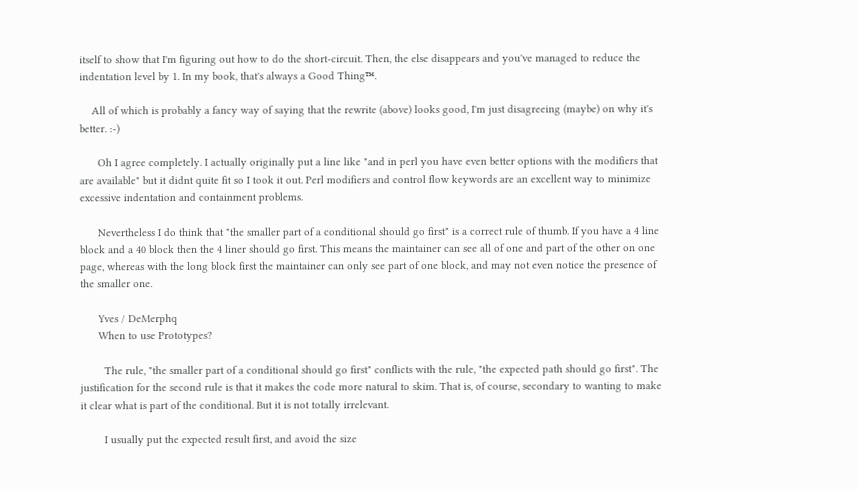itself to show that I'm figuring out how to do the short-circuit. Then, the else disappears and you've managed to reduce the indentation level by 1. In my book, that's always a Good Thing™.

    All of which is probably a fancy way of saying that the rewrite (above) looks good, I'm just disagreeing (maybe) on why it's better. :-)

      Oh I agree completely. I actually originally put a line like "and in perl you have even better options with the modifiers that are available" but it didnt quite fit so I took it out. Perl modifiers and control flow keywords are an excellent way to minimize excessive indentation and containment problems.

      Nevertheless I do think that "the smaller part of a conditional should go first" is a correct rule of thumb. If you have a 4 line block and a 40 block then the 4 liner should go first. This means the maintainer can see all of one and part of the other on one page, whereas with the long block first the maintainer can only see part of one block, and may not even notice the presence of the smaller one.

      Yves / DeMerphq
      When to use Prototypes?

        The rule, "the smaller part of a conditional should go first" conflicts with the rule, "the expected path should go first". The justification for the second rule is that it makes the code more natural to skim. That is, of course, secondary to wanting to make it clear what is part of the conditional. But it is not totally irrelevant.

        I usually put the expected result first, and avoid the size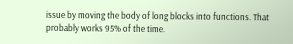issue by moving the body of long blocks into functions. That probably works 95% of the time.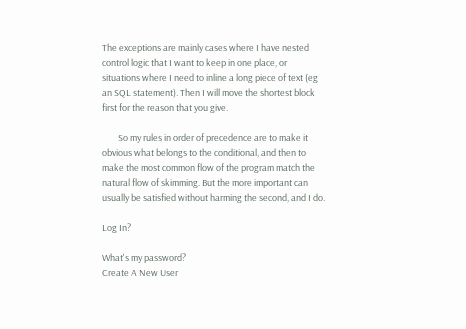The exceptions are mainly cases where I have nested control logic that I want to keep in one place, or situations where I need to inline a long piece of text (eg an SQL statement). Then I will move the shortest block first for the reason that you give.

        So my rules in order of precedence are to make it obvious what belongs to the conditional, and then to make the most common flow of the program match the natural flow of skimming. But the more important can usually be satisfied without harming the second, and I do.

Log In?

What's my password?
Create A New User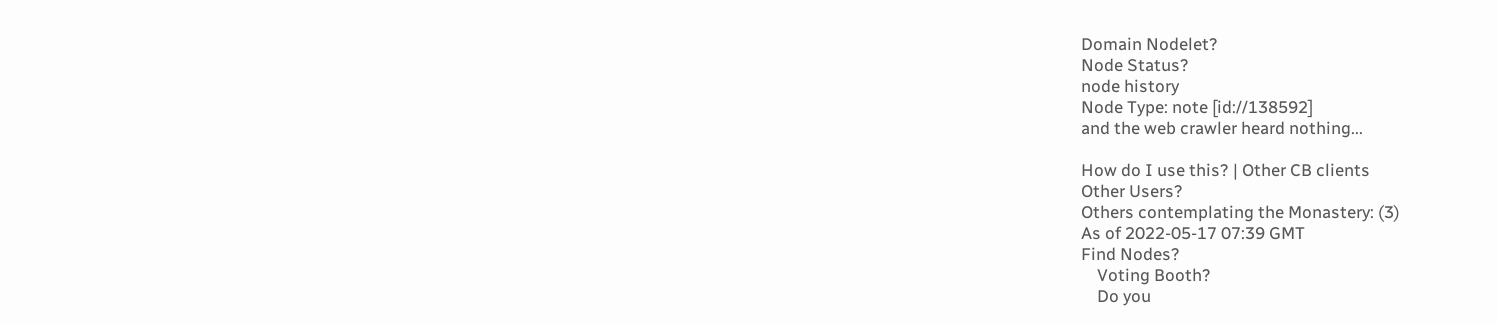Domain Nodelet?
Node Status?
node history
Node Type: note [id://138592]
and the web crawler heard nothing...

How do I use this? | Other CB clients
Other Users?
Others contemplating the Monastery: (3)
As of 2022-05-17 07:39 GMT
Find Nodes?
    Voting Booth?
    Do you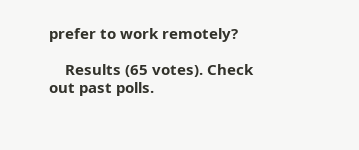prefer to work remotely?

    Results (65 votes). Check out past polls.